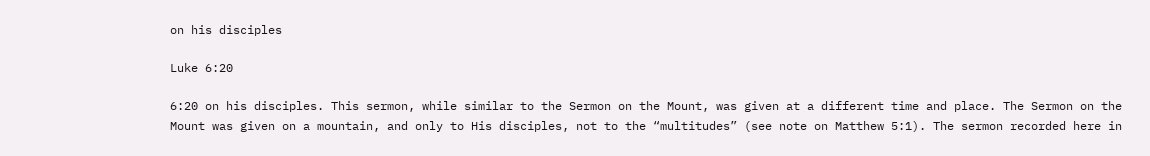on his disciples

Luke 6:20

6:20 on his disciples. This sermon, while similar to the Sermon on the Mount, was given at a different time and place. The Sermon on the Mount was given on a mountain, and only to His disciples, not to the “multitudes” (see note on Matthew 5:1). The sermon recorded here in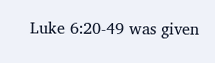Luke 6:20-49 was given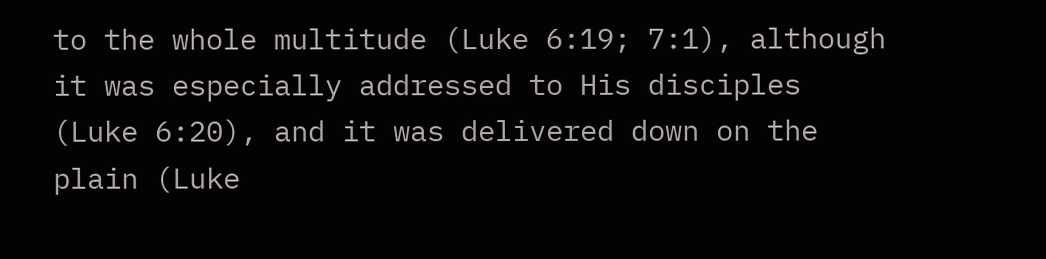to the whole multitude (Luke 6:19; 7:1), although it was especially addressed to His disciples (Luke 6:20), and it was delivered down on the plain (Luke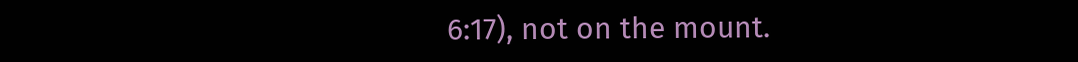6:17), not on the mount.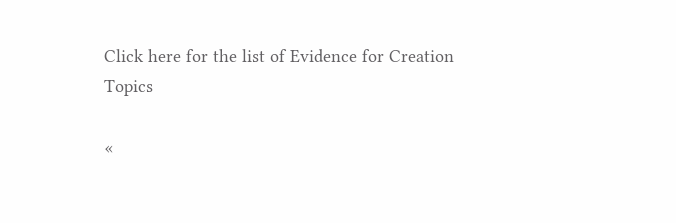Click here for the list of Evidence for Creation Topics

«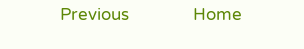Previous                Home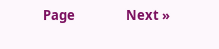Page                 Next »